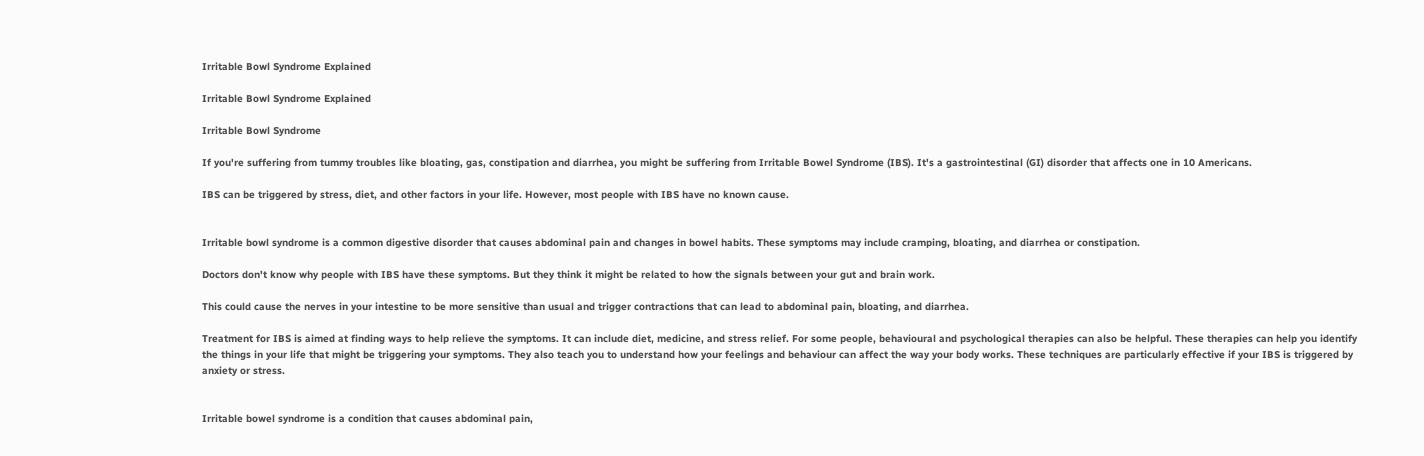Irritable Bowl Syndrome Explained

Irritable Bowl Syndrome Explained

Irritable Bowl Syndrome

If you're suffering from tummy troubles like bloating, gas, constipation and diarrhea, you might be suffering from Irritable Bowel Syndrome (IBS). It's a gastrointestinal (GI) disorder that affects one in 10 Americans.

IBS can be triggered by stress, diet, and other factors in your life. However, most people with IBS have no known cause.


Irritable bowl syndrome is a common digestive disorder that causes abdominal pain and changes in bowel habits. These symptoms may include cramping, bloating, and diarrhea or constipation.

Doctors don't know why people with IBS have these symptoms. But they think it might be related to how the signals between your gut and brain work.

This could cause the nerves in your intestine to be more sensitive than usual and trigger contractions that can lead to abdominal pain, bloating, and diarrhea.

Treatment for IBS is aimed at finding ways to help relieve the symptoms. It can include diet, medicine, and stress relief. For some people, behavioural and psychological therapies can also be helpful. These therapies can help you identify the things in your life that might be triggering your symptoms. They also teach you to understand how your feelings and behaviour can affect the way your body works. These techniques are particularly effective if your IBS is triggered by anxiety or stress.


Irritable bowel syndrome is a condition that causes abdominal pain,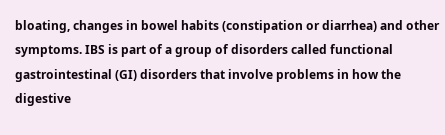bloating, changes in bowel habits (constipation or diarrhea) and other symptoms. IBS is part of a group of disorders called functional gastrointestinal (GI) disorders that involve problems in how the digestive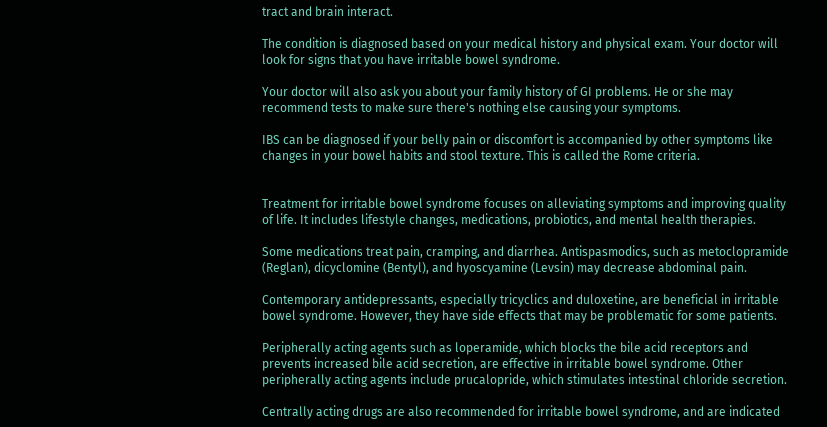tract and brain interact.

The condition is diagnosed based on your medical history and physical exam. Your doctor will look for signs that you have irritable bowel syndrome.

Your doctor will also ask you about your family history of GI problems. He or she may recommend tests to make sure there's nothing else causing your symptoms.

IBS can be diagnosed if your belly pain or discomfort is accompanied by other symptoms like changes in your bowel habits and stool texture. This is called the Rome criteria.


Treatment for irritable bowel syndrome focuses on alleviating symptoms and improving quality of life. It includes lifestyle changes, medications, probiotics, and mental health therapies.

Some medications treat pain, cramping, and diarrhea. Antispasmodics, such as metoclopramide (Reglan), dicyclomine (Bentyl), and hyoscyamine (Levsin) may decrease abdominal pain.

Contemporary antidepressants, especially tricyclics and duloxetine, are beneficial in irritable bowel syndrome. However, they have side effects that may be problematic for some patients.

Peripherally acting agents such as loperamide, which blocks the bile acid receptors and prevents increased bile acid secretion, are effective in irritable bowel syndrome. Other peripherally acting agents include prucalopride, which stimulates intestinal chloride secretion.

Centrally acting drugs are also recommended for irritable bowel syndrome, and are indicated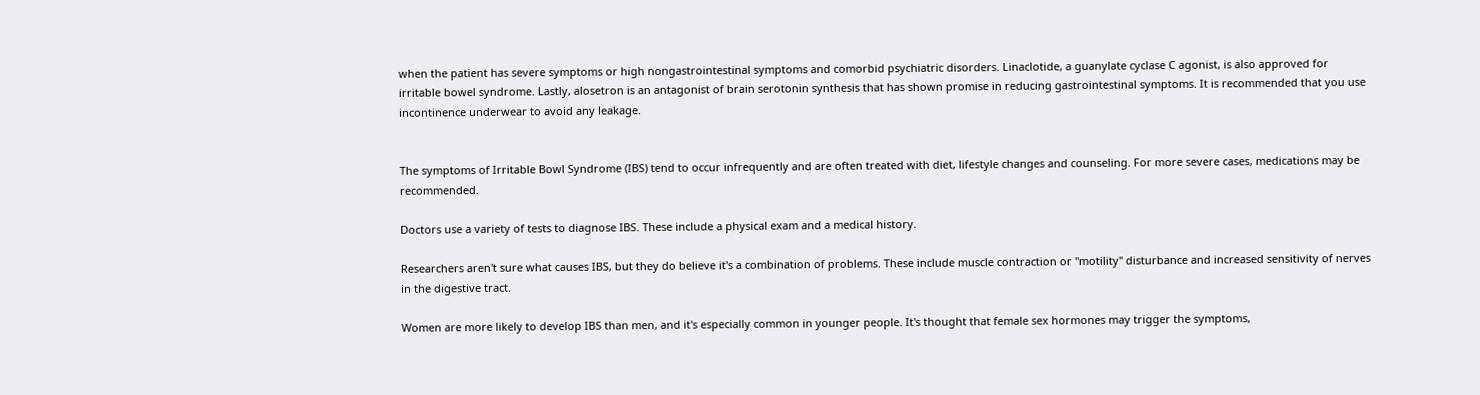when the patient has severe symptoms or high nongastrointestinal symptoms and comorbid psychiatric disorders. Linaclotide, a guanylate cyclase C agonist, is also approved for irritable bowel syndrome. Lastly, alosetron is an antagonist of brain serotonin synthesis that has shown promise in reducing gastrointestinal symptoms. It is recommended that you use incontinence underwear to avoid any leakage.


The symptoms of Irritable Bowl Syndrome (IBS) tend to occur infrequently and are often treated with diet, lifestyle changes and counseling. For more severe cases, medications may be recommended.

Doctors use a variety of tests to diagnose IBS. These include a physical exam and a medical history.

Researchers aren't sure what causes IBS, but they do believe it's a combination of problems. These include muscle contraction or "motility" disturbance and increased sensitivity of nerves in the digestive tract.

Women are more likely to develop IBS than men, and it's especially common in younger people. It's thought that female sex hormones may trigger the symptoms,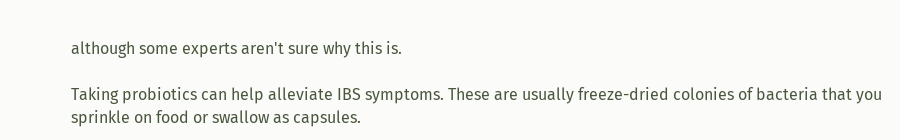although some experts aren't sure why this is.

Taking probiotics can help alleviate IBS symptoms. These are usually freeze-dried colonies of bacteria that you sprinkle on food or swallow as capsules.